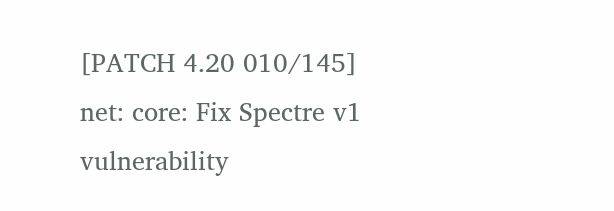[PATCH 4.20 010/145] net: core: Fix Spectre v1 vulnerability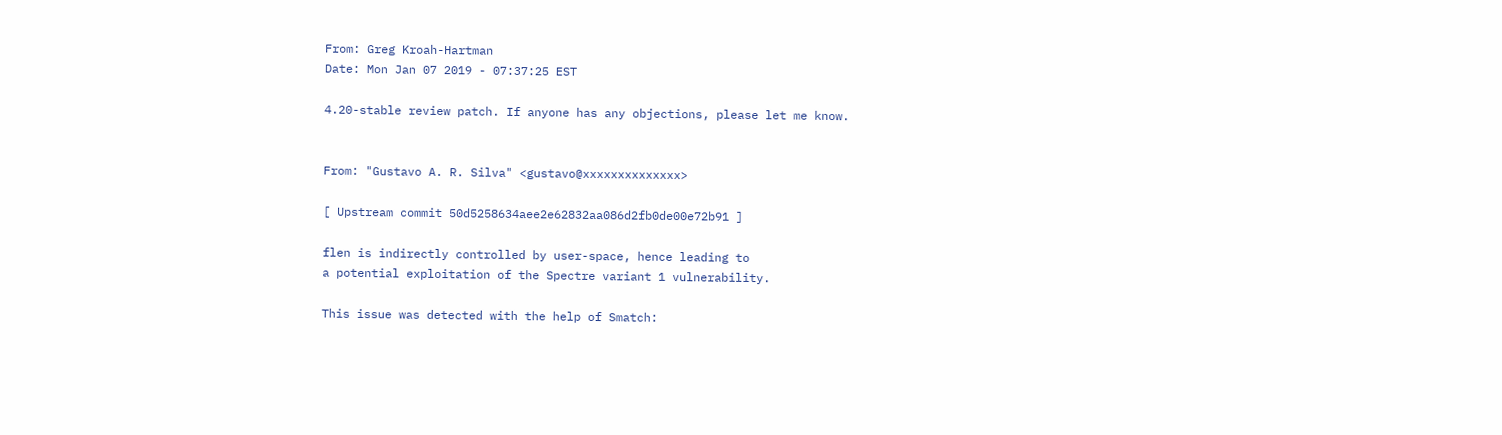From: Greg Kroah-Hartman
Date: Mon Jan 07 2019 - 07:37:25 EST

4.20-stable review patch. If anyone has any objections, please let me know.


From: "Gustavo A. R. Silva" <gustavo@xxxxxxxxxxxxxx>

[ Upstream commit 50d5258634aee2e62832aa086d2fb0de00e72b91 ]

flen is indirectly controlled by user-space, hence leading to
a potential exploitation of the Spectre variant 1 vulnerability.

This issue was detected with the help of Smatch: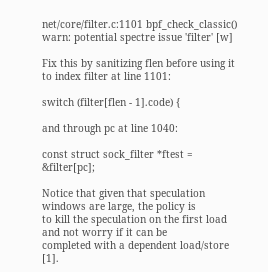net/core/filter.c:1101 bpf_check_classic() warn: potential spectre issue 'filter' [w]

Fix this by sanitizing flen before using it to index filter at line 1101:

switch (filter[flen - 1].code) {

and through pc at line 1040:

const struct sock_filter *ftest = &filter[pc];

Notice that given that speculation windows are large, the policy is
to kill the speculation on the first load and not worry if it can be
completed with a dependent load/store [1].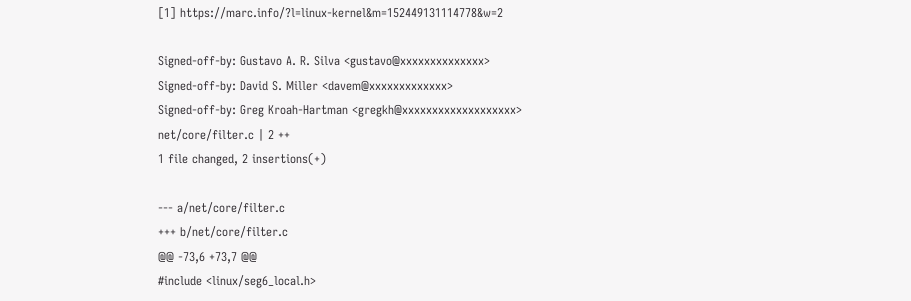[1] https://marc.info/?l=linux-kernel&m=152449131114778&w=2

Signed-off-by: Gustavo A. R. Silva <gustavo@xxxxxxxxxxxxxx>
Signed-off-by: David S. Miller <davem@xxxxxxxxxxxxx>
Signed-off-by: Greg Kroah-Hartman <gregkh@xxxxxxxxxxxxxxxxxxx>
net/core/filter.c | 2 ++
1 file changed, 2 insertions(+)

--- a/net/core/filter.c
+++ b/net/core/filter.c
@@ -73,6 +73,7 @@
#include <linux/seg6_local.h>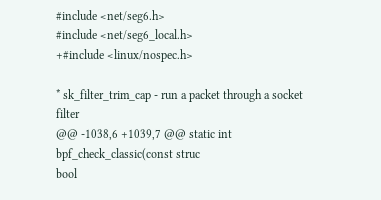#include <net/seg6.h>
#include <net/seg6_local.h>
+#include <linux/nospec.h>

* sk_filter_trim_cap - run a packet through a socket filter
@@ -1038,6 +1039,7 @@ static int bpf_check_classic(const struc
bool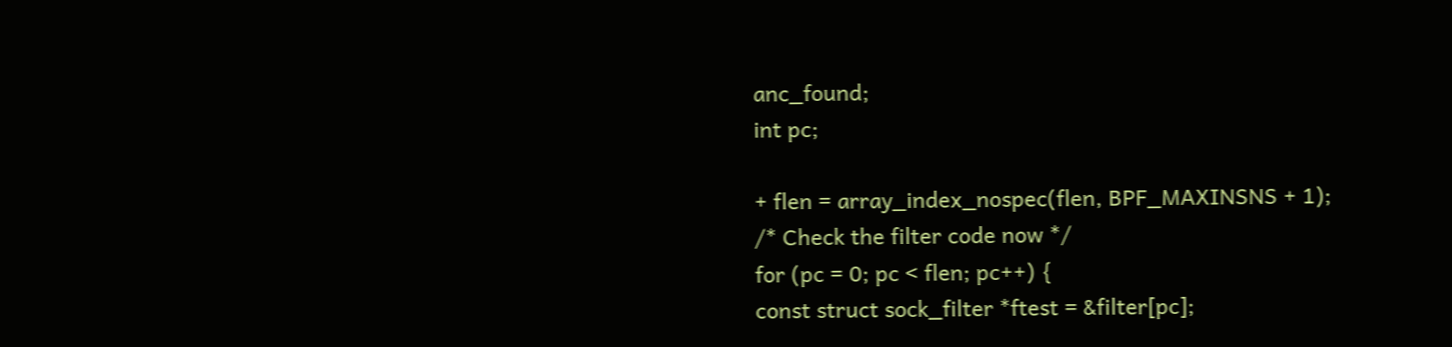anc_found;
int pc;

+ flen = array_index_nospec(flen, BPF_MAXINSNS + 1);
/* Check the filter code now */
for (pc = 0; pc < flen; pc++) {
const struct sock_filter *ftest = &filter[pc];